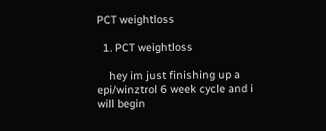PCT weightloss

  1. PCT weightloss

    hey im just finishing up a epi/winztrol 6 week cycle and i will begin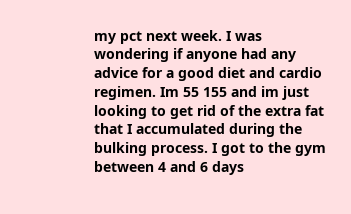my pct next week. I was wondering if anyone had any advice for a good diet and cardio regimen. Im 55 155 and im just looking to get rid of the extra fat that I accumulated during the bulking process. I got to the gym between 4 and 6 days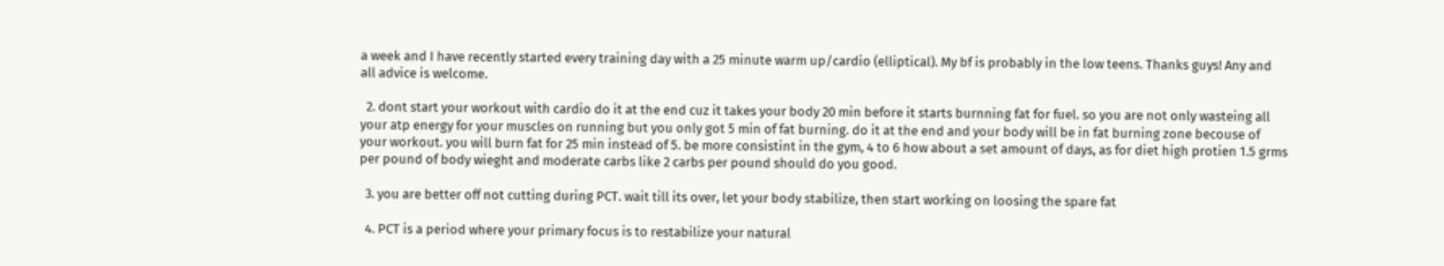a week and I have recently started every training day with a 25 minute warm up/cardio (elliptical). My bf is probably in the low teens. Thanks guys! Any and all advice is welcome.

  2. dont start your workout with cardio do it at the end cuz it takes your body 20 min before it starts burnning fat for fuel. so you are not only wasteing all your atp energy for your muscles on running but you only got 5 min of fat burning. do it at the end and your body will be in fat burning zone becouse of your workout. you will burn fat for 25 min instead of 5. be more consistint in the gym, 4 to 6 how about a set amount of days, as for diet high protien 1.5 grms per pound of body wieght and moderate carbs like 2 carbs per pound should do you good.

  3. you are better off not cutting during PCT. wait till its over, let your body stabilize, then start working on loosing the spare fat

  4. PCT is a period where your primary focus is to restabilize your natural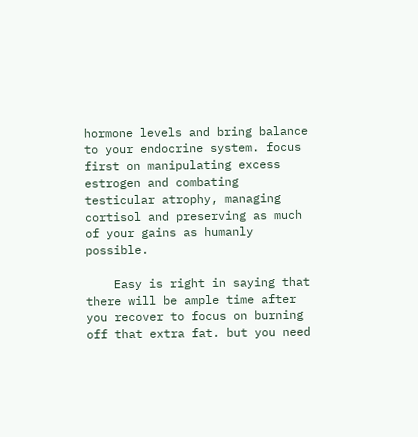hormone levels and bring balance to your endocrine system. focus first on manipulating excess estrogen and combating testicular atrophy, managing cortisol and preserving as much of your gains as humanly possible.

    Easy is right in saying that there will be ample time after you recover to focus on burning off that extra fat. but you need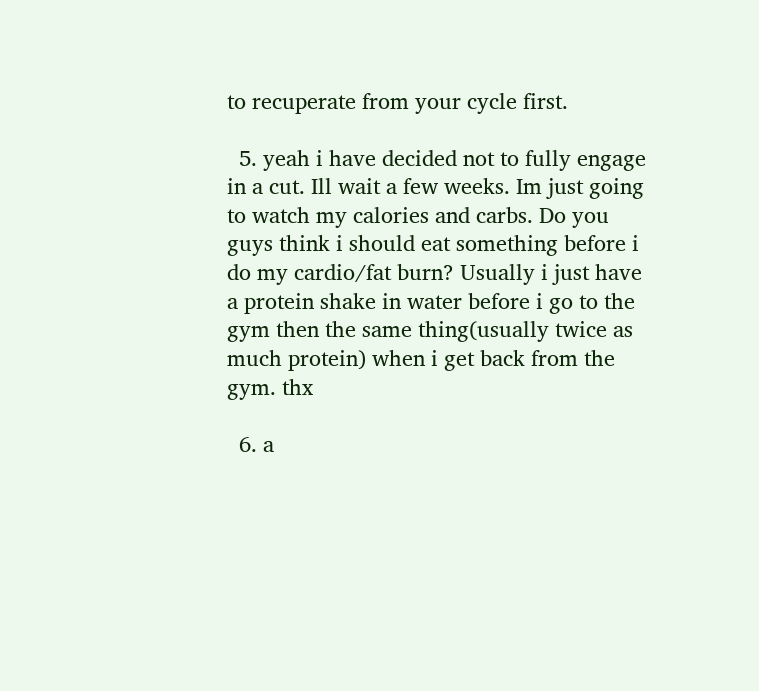to recuperate from your cycle first.

  5. yeah i have decided not to fully engage in a cut. Ill wait a few weeks. Im just going to watch my calories and carbs. Do you guys think i should eat something before i do my cardio/fat burn? Usually i just have a protein shake in water before i go to the gym then the same thing(usually twice as much protein) when i get back from the gym. thx

  6. a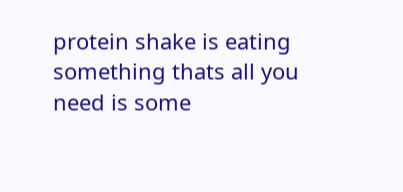protein shake is eating something thats all you need is some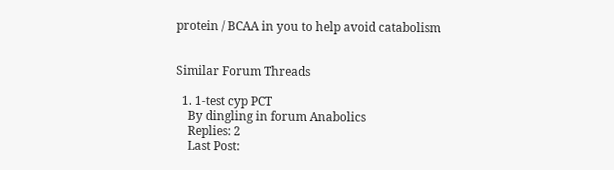protein / BCAA in you to help avoid catabolism


Similar Forum Threads

  1. 1-test cyp PCT
    By dingling in forum Anabolics
    Replies: 2
    Last Post: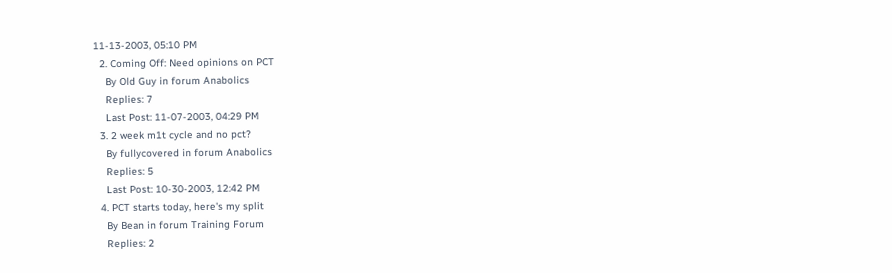11-13-2003, 05:10 PM
  2. Coming Off: Need opinions on PCT
    By Old Guy in forum Anabolics
    Replies: 7
    Last Post: 11-07-2003, 04:29 PM
  3. 2 week m1t cycle and no pct?
    By fullycovered in forum Anabolics
    Replies: 5
    Last Post: 10-30-2003, 12:42 PM
  4. PCT starts today, here's my split
    By Bean in forum Training Forum
    Replies: 2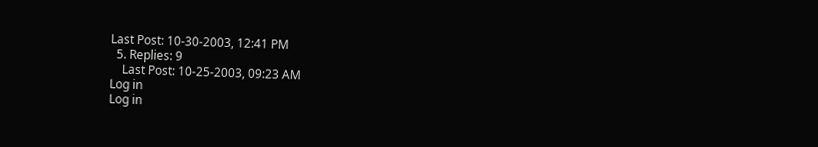Last Post: 10-30-2003, 12:41 PM
  5. Replies: 9
    Last Post: 10-25-2003, 09:23 AM
Log in
Log in